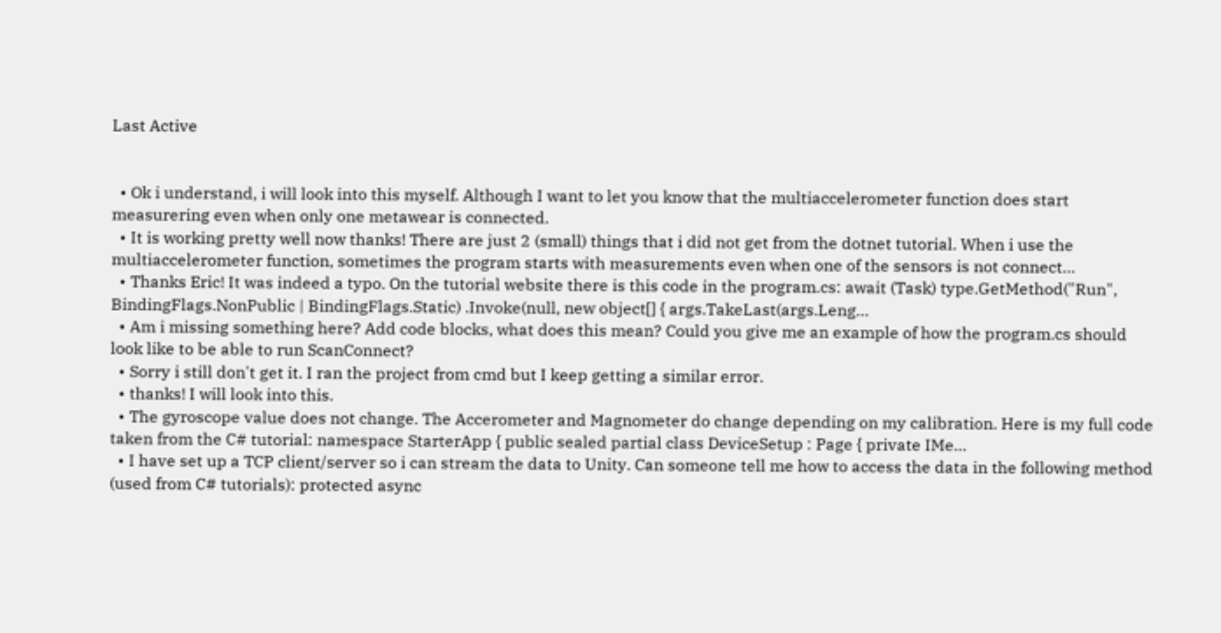Last Active


  • Ok i understand, i will look into this myself. Although I want to let you know that the multiaccelerometer function does start measurering even when only one metawear is connected.
  • It is working pretty well now thanks! There are just 2 (small) things that i did not get from the dotnet tutorial. When i use the multiaccelerometer function, sometimes the program starts with measurements even when one of the sensors is not connect…
  • Thanks Eric! It was indeed a typo. On the tutorial website there is this code in the program.cs: await (Task) type.GetMethod("Run", BindingFlags.NonPublic | BindingFlags.Static) .Invoke(null, new object[] { args.TakeLast(args.Leng…
  • Am i missing something here? Add code blocks, what does this mean? Could you give me an example of how the program.cs should look like to be able to run ScanConnect?
  • Sorry i still don't get it. I ran the project from cmd but I keep getting a similar error.
  • thanks! I will look into this.
  • The gyroscope value does not change. The Accerometer and Magnometer do change depending on my calibration. Here is my full code taken from the C# tutorial: namespace StarterApp { public sealed partial class DeviceSetup : Page { private IMe…
  • I have set up a TCP client/server so i can stream the data to Unity. Can someone tell me how to access the data in the following method (used from C# tutorials): protected async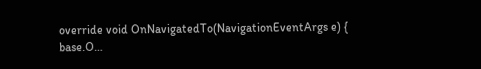override void OnNavigatedTo(NavigationEventArgs e) { base.O…